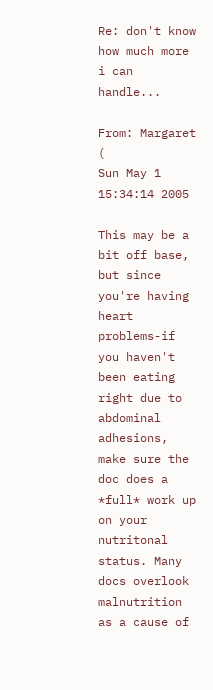Re: don't know how much more i can handle...

From: Margaret (
Sun May 1 15:34:14 2005

This may be a bit off base, but since you're having heart problems-if you haven't been eating right due to abdominal adhesions, make sure the doc does a *full* work up on your nutritonal status. Many docs overlook malnutrition as a cause of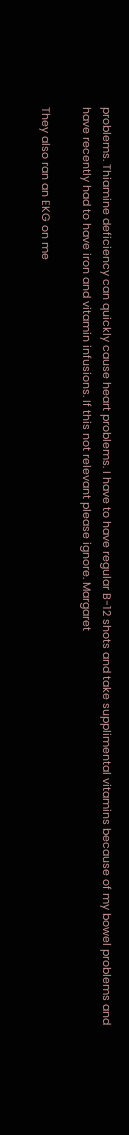problems. Thiamine deficiency can quickly cause heart problems. I have to have regular B-12 shots and take supplimental vitamins because of my bowel problems and have recently had to have iron and vitamin infusions. If this not relevant please ignore. Margaret

They also ran an EKG on me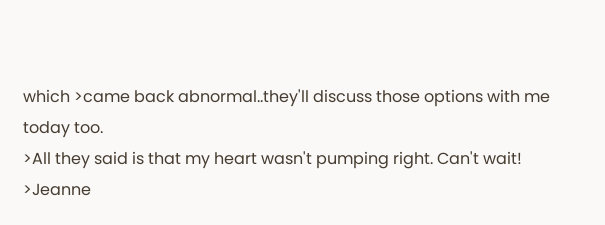which >came back abnormal..they'll discuss those options with me today too.
>All they said is that my heart wasn't pumping right. Can't wait!
>Jeanne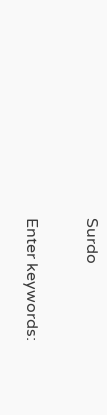Surdo

Enter keywords: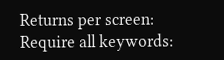Returns per screen: Require all keywords: